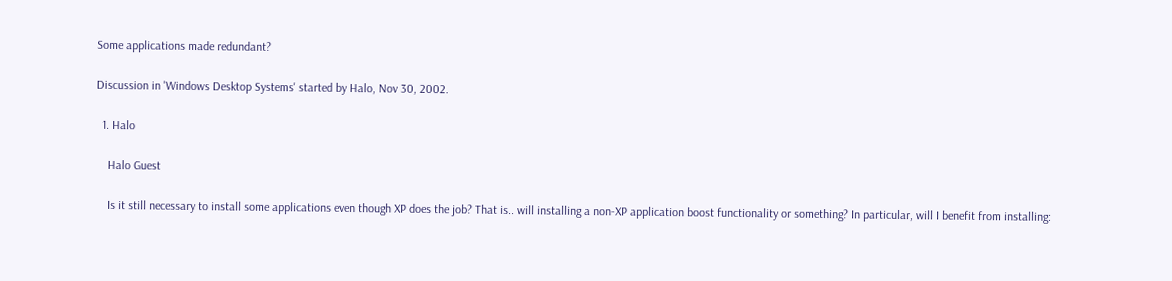Some applications made redundant?

Discussion in 'Windows Desktop Systems' started by Halo, Nov 30, 2002.

  1. Halo

    Halo Guest

    Is it still necessary to install some applications even though XP does the job? That is.. will installing a non-XP application boost functionality or something? In particular, will I benefit from installing: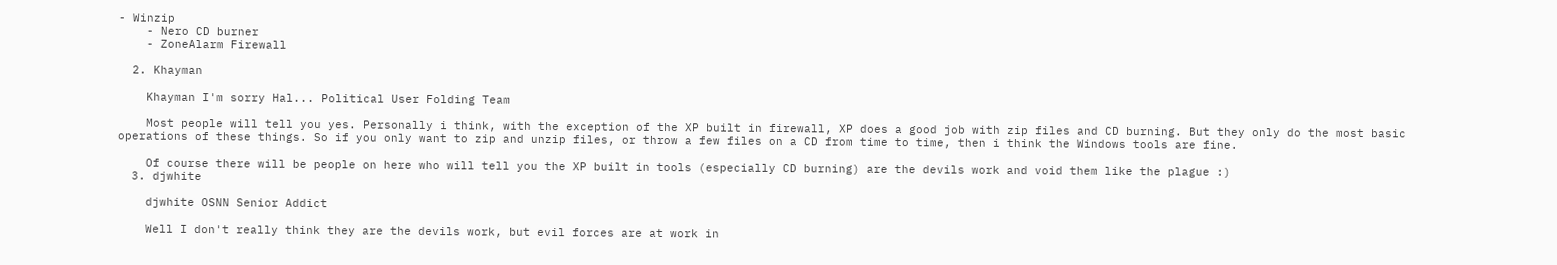- Winzip
    - Nero CD burner
    - ZoneAlarm Firewall

  2. Khayman

    Khayman I'm sorry Hal... Political User Folding Team

    Most people will tell you yes. Personally i think, with the exception of the XP built in firewall, XP does a good job with zip files and CD burning. But they only do the most basic operations of these things. So if you only want to zip and unzip files, or throw a few files on a CD from time to time, then i think the Windows tools are fine.

    Of course there will be people on here who will tell you the XP built in tools (especially CD burning) are the devils work and void them like the plague :)
  3. djwhite

    djwhite OSNN Senior Addict

    Well I don't really think they are the devils work, but evil forces are at work in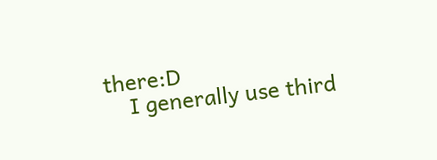there:D
    I generally use third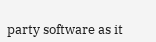party software as it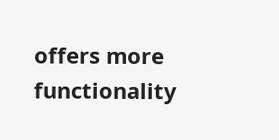offers more functionality